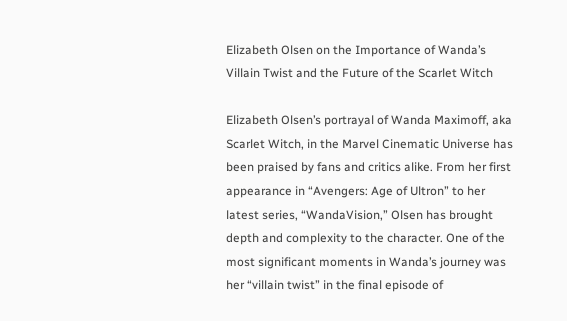Elizabeth Olsen on the Importance of Wanda’s Villain Twist and the Future of the Scarlet Witch

Elizabeth Olsen’s portrayal of Wanda Maximoff, aka Scarlet Witch, in the Marvel Cinematic Universe has been praised by fans and critics alike. From her first appearance in “Avengers: Age of Ultron” to her latest series, “WandaVision,” Olsen has brought depth and complexity to the character. One of the most significant moments in Wanda’s journey was her “villain twist” in the final episode of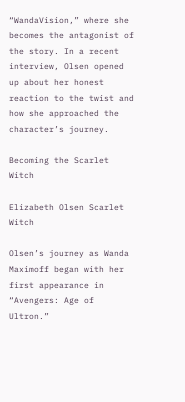“WandaVision,” where she becomes the antagonist of the story. In a recent interview, Olsen opened up about her honest reaction to the twist and how she approached the character’s journey.

Becoming the Scarlet Witch

Elizabeth Olsen Scarlet Witch

Olsen’s journey as Wanda Maximoff began with her first appearance in “Avengers: Age of Ultron.”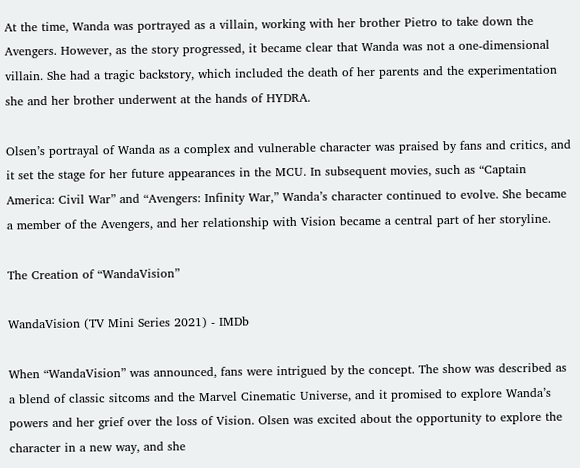At the time, Wanda was portrayed as a villain, working with her brother Pietro to take down the Avengers. However, as the story progressed, it became clear that Wanda was not a one-dimensional villain. She had a tragic backstory, which included the death of her parents and the experimentation she and her brother underwent at the hands of HYDRA.

Olsen’s portrayal of Wanda as a complex and vulnerable character was praised by fans and critics, and it set the stage for her future appearances in the MCU. In subsequent movies, such as “Captain America: Civil War” and “Avengers: Infinity War,” Wanda’s character continued to evolve. She became a member of the Avengers, and her relationship with Vision became a central part of her storyline.

The Creation of “WandaVision”

WandaVision (TV Mini Series 2021) - IMDb

When “WandaVision” was announced, fans were intrigued by the concept. The show was described as a blend of classic sitcoms and the Marvel Cinematic Universe, and it promised to explore Wanda’s powers and her grief over the loss of Vision. Olsen was excited about the opportunity to explore the character in a new way, and she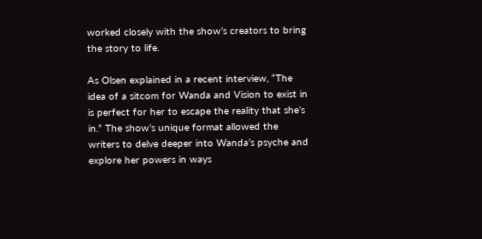worked closely with the show’s creators to bring the story to life.

As Olsen explained in a recent interview, “The idea of a sitcom for Wanda and Vision to exist in is perfect for her to escape the reality that she’s in.” The show’s unique format allowed the writers to delve deeper into Wanda’s psyche and explore her powers in ways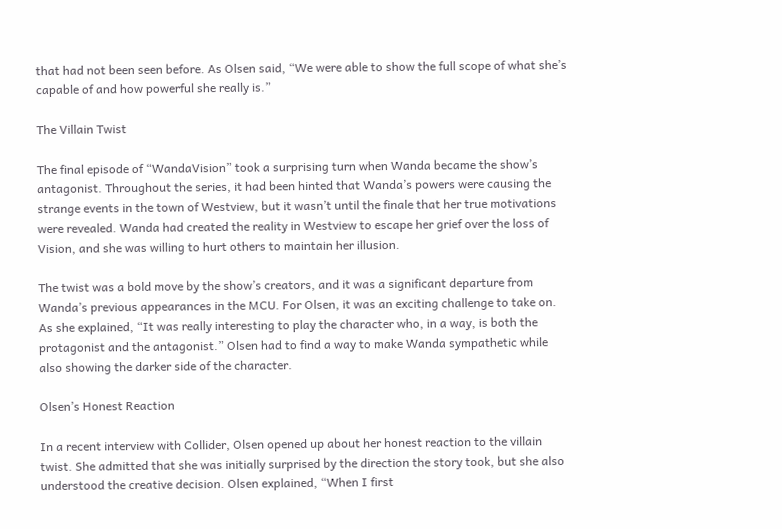that had not been seen before. As Olsen said, “We were able to show the full scope of what she’s capable of and how powerful she really is.”

The Villain Twist

The final episode of “WandaVision” took a surprising turn when Wanda became the show’s antagonist. Throughout the series, it had been hinted that Wanda’s powers were causing the strange events in the town of Westview, but it wasn’t until the finale that her true motivations were revealed. Wanda had created the reality in Westview to escape her grief over the loss of Vision, and she was willing to hurt others to maintain her illusion.

The twist was a bold move by the show’s creators, and it was a significant departure from Wanda’s previous appearances in the MCU. For Olsen, it was an exciting challenge to take on. As she explained, “It was really interesting to play the character who, in a way, is both the protagonist and the antagonist.” Olsen had to find a way to make Wanda sympathetic while also showing the darker side of the character.

Olsen’s Honest Reaction

In a recent interview with Collider, Olsen opened up about her honest reaction to the villain twist. She admitted that she was initially surprised by the direction the story took, but she also understood the creative decision. Olsen explained, “When I first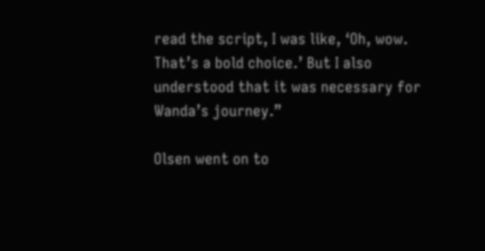read the script, I was like, ‘Oh, wow. That’s a bold choice.’ But I also understood that it was necessary for Wanda’s journey.”

Olsen went on to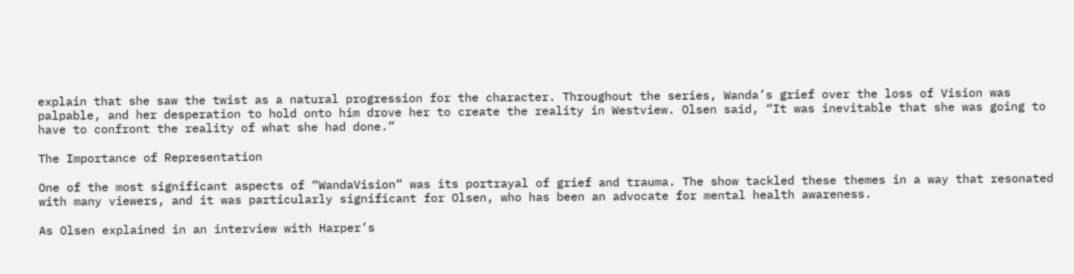explain that she saw the twist as a natural progression for the character. Throughout the series, Wanda’s grief over the loss of Vision was palpable, and her desperation to hold onto him drove her to create the reality in Westview. Olsen said, “It was inevitable that she was going to have to confront the reality of what she had done.”

The Importance of Representation

One of the most significant aspects of “WandaVision” was its portrayal of grief and trauma. The show tackled these themes in a way that resonated with many viewers, and it was particularly significant for Olsen, who has been an advocate for mental health awareness.

As Olsen explained in an interview with Harper’s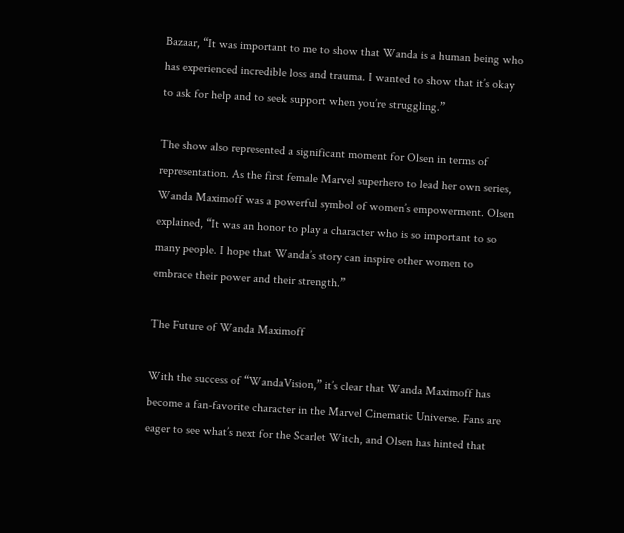Bazaar, “It was important to me to show that Wanda is a human being who has experienced incredible loss and trauma. I wanted to show that it’s okay to ask for help and to seek support when you’re struggling.”

The show also represented a significant moment for Olsen in terms of representation. As the first female Marvel superhero to lead her own series, Wanda Maximoff was a powerful symbol of women’s empowerment. Olsen explained, “It was an honor to play a character who is so important to so many people. I hope that Wanda’s story can inspire other women to embrace their power and their strength.”

The Future of Wanda Maximoff

With the success of “WandaVision,” it’s clear that Wanda Maximoff has become a fan-favorite character in the Marvel Cinematic Universe. Fans are eager to see what’s next for the Scarlet Witch, and Olsen has hinted that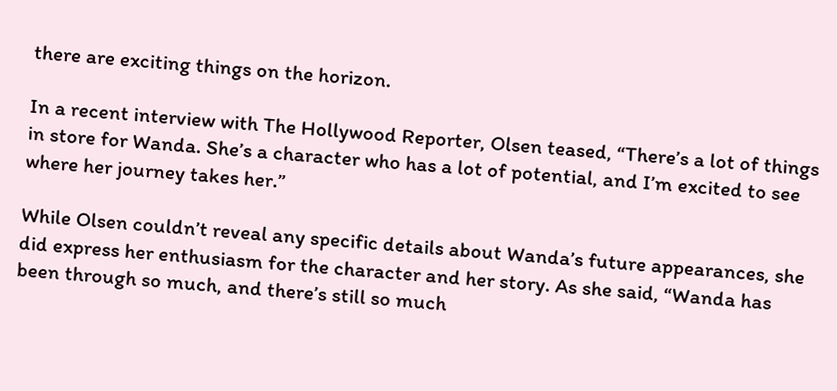there are exciting things on the horizon.

In a recent interview with The Hollywood Reporter, Olsen teased, “There’s a lot of things in store for Wanda. She’s a character who has a lot of potential, and I’m excited to see where her journey takes her.”

While Olsen couldn’t reveal any specific details about Wanda’s future appearances, she did express her enthusiasm for the character and her story. As she said, “Wanda has been through so much, and there’s still so much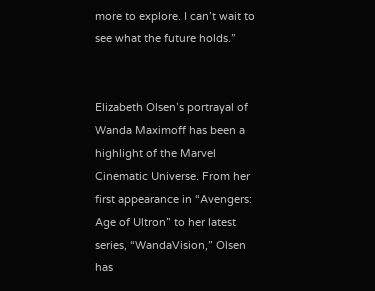more to explore. I can’t wait to see what the future holds.”


Elizabeth Olsen’s portrayal of Wanda Maximoff has been a highlight of the Marvel Cinematic Universe. From her first appearance in “Avengers: Age of Ultron” to her latest series, “WandaVision,” Olsen has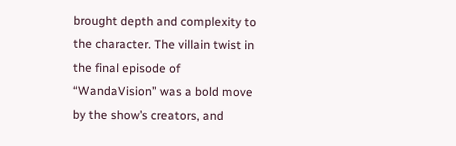brought depth and complexity to the character. The villain twist in the final episode of “WandaVision” was a bold move by the show’s creators, and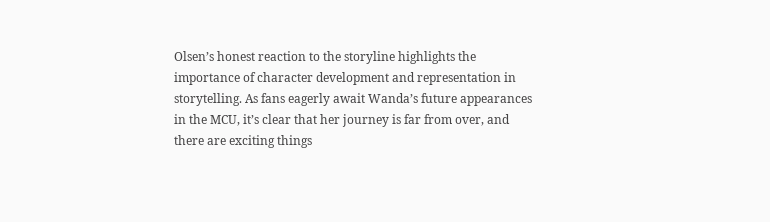Olsen’s honest reaction to the storyline highlights the importance of character development and representation in storytelling. As fans eagerly await Wanda’s future appearances in the MCU, it’s clear that her journey is far from over, and there are exciting things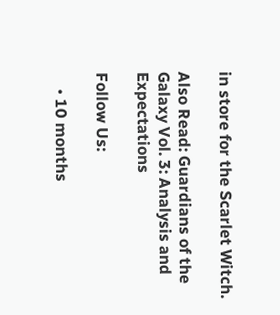in store for the Scarlet Witch.

Also Read: Guardians of the Galaxy Vol. 3: Analysis and Expectations

Follow Us:

    • 10 months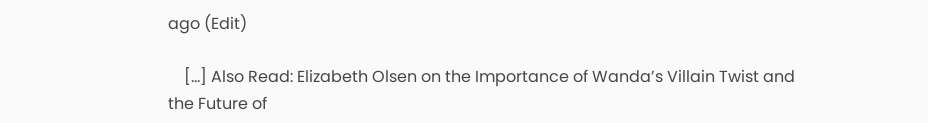ago (Edit)

    […] Also Read: Elizabeth Olsen on the Importance of Wanda’s Villain Twist and the Future of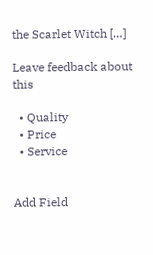the Scarlet Witch […]

Leave feedback about this

  • Quality
  • Price
  • Service


Add Field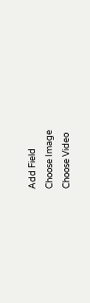Add Field
Choose Image
Choose Video